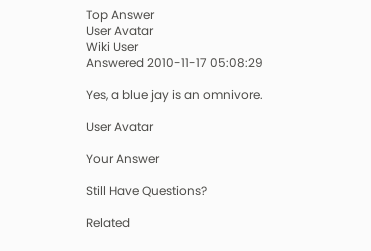Top Answer
User Avatar
Wiki User
Answered 2010-11-17 05:08:29

Yes, a blue jay is an omnivore.

User Avatar

Your Answer

Still Have Questions?

Related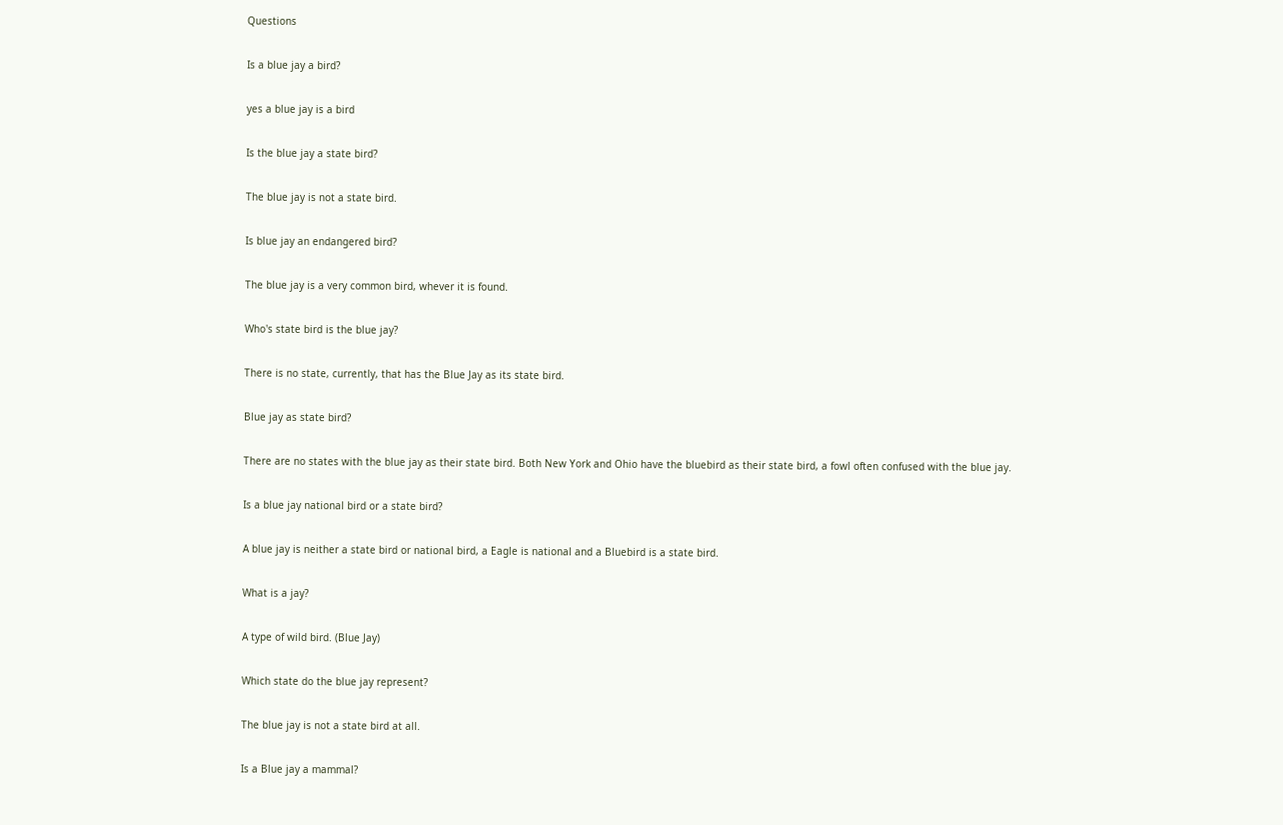Questions

Is a blue jay a bird?

yes a blue jay is a bird

Is the blue jay a state bird?

The blue jay is not a state bird.

Is blue jay an endangered bird?

The blue jay is a very common bird, whever it is found.

Who's state bird is the blue jay?

There is no state, currently, that has the Blue Jay as its state bird.

Blue jay as state bird?

There are no states with the blue jay as their state bird. Both New York and Ohio have the bluebird as their state bird, a fowl often confused with the blue jay.

Is a blue jay national bird or a state bird?

A blue jay is neither a state bird or national bird, a Eagle is national and a Bluebird is a state bird.

What is a jay?

A type of wild bird. (Blue Jay)

Which state do the blue jay represent?

The blue jay is not a state bird at all.

Is a Blue jay a mammal?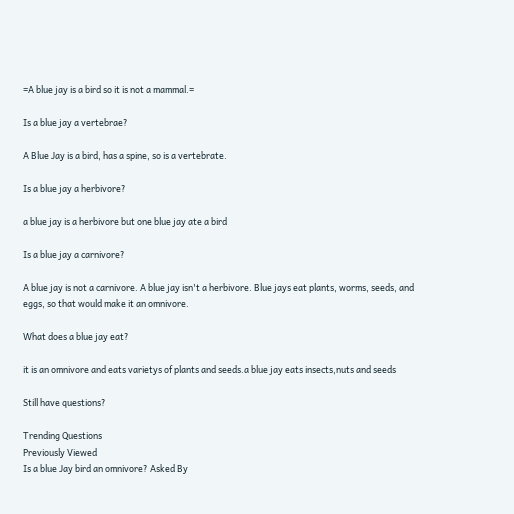=A blue jay is a bird so it is not a mammal.=

Is a blue jay a vertebrae?

A Blue Jay is a bird, has a spine, so is a vertebrate.

Is a blue jay a herbivore?

a blue jay is a herbivore but one blue jay ate a bird

Is a blue jay a carnivore?

A blue jay is not a carnivore. A blue jay isn't a herbivore. Blue jays eat plants, worms, seeds, and eggs, so that would make it an omnivore.

What does a blue jay eat?

it is an omnivore and eats varietys of plants and seeds.a blue jay eats insects,nuts and seeds

Still have questions?

Trending Questions
Previously Viewed
Is a blue Jay bird an omnivore? Asked By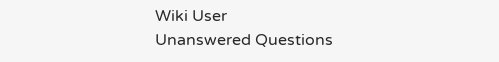Wiki User
Unanswered Questions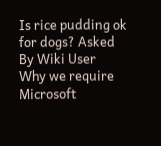Is rice pudding ok for dogs? Asked By Wiki User
Why we require Microsoft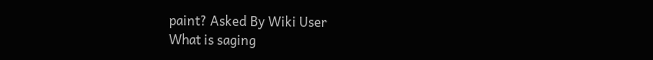paint? Asked By Wiki User
What is saging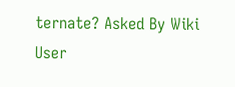ternate? Asked By Wiki User